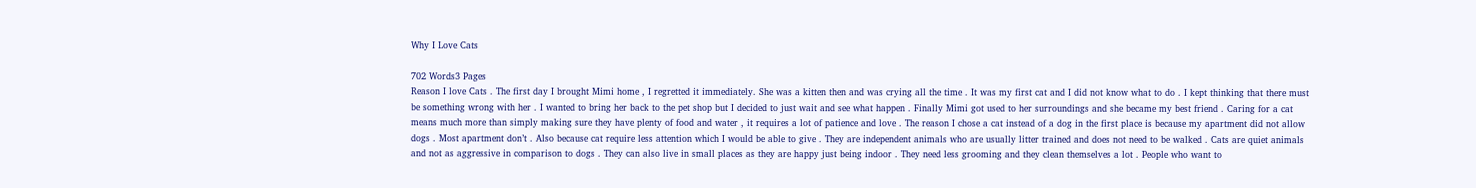Why I Love Cats

702 Words3 Pages
Reason I love Cats . The first day I brought Mimi home , I regretted it immediately. She was a kitten then and was crying all the time . It was my first cat and I did not know what to do . I kept thinking that there must be something wrong with her . I wanted to bring her back to the pet shop but I decided to just wait and see what happen . Finally Mimi got used to her surroundings and she became my best friend . Caring for a cat means much more than simply making sure they have plenty of food and water , it requires a lot of patience and love . The reason I chose a cat instead of a dog in the first place is because my apartment did not allow dogs . Most apartment don’t . Also because cat require less attention which I would be able to give . They are independent animals who are usually litter trained and does not need to be walked . Cats are quiet animals and not as aggressive in comparison to dogs . They can also live in small places as they are happy just being indoor . They need less grooming and they clean themselves a lot . People who want to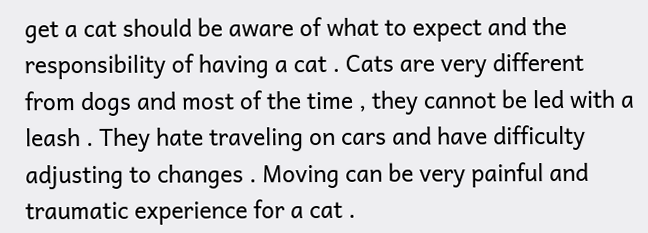get a cat should be aware of what to expect and the responsibility of having a cat . Cats are very different from dogs and most of the time , they cannot be led with a leash . They hate traveling on cars and have difficulty adjusting to changes . Moving can be very painful and traumatic experience for a cat .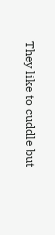They like to cuddle but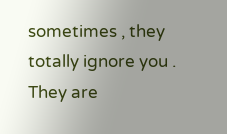sometimes , they totally ignore you . They are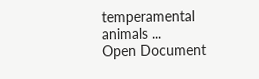temperamental animals ...
Open Document